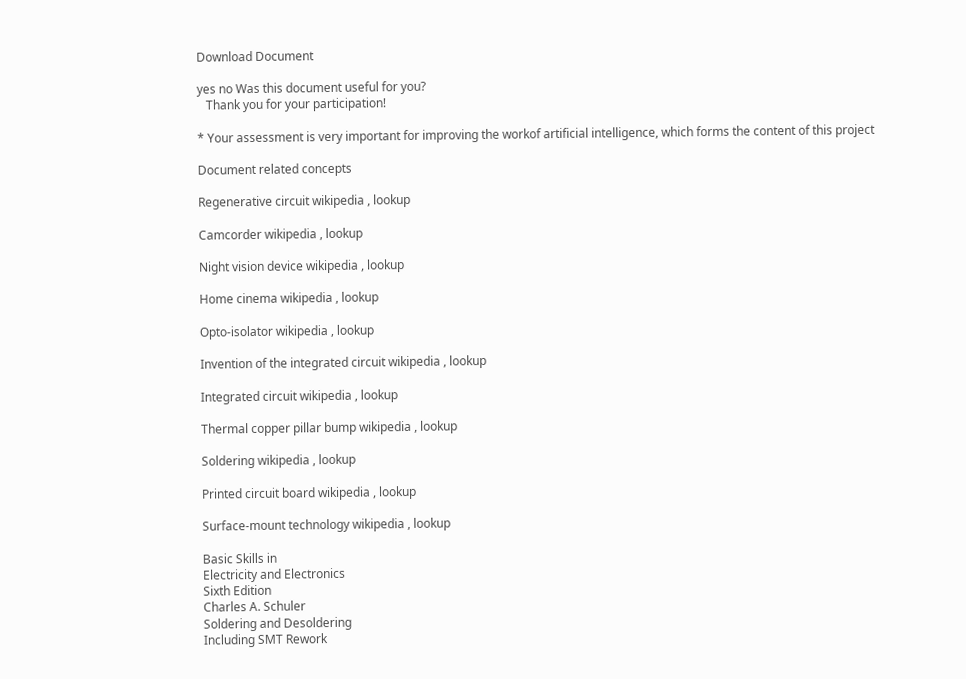Download Document

yes no Was this document useful for you?
   Thank you for your participation!

* Your assessment is very important for improving the workof artificial intelligence, which forms the content of this project

Document related concepts

Regenerative circuit wikipedia , lookup

Camcorder wikipedia , lookup

Night vision device wikipedia , lookup

Home cinema wikipedia , lookup

Opto-isolator wikipedia , lookup

Invention of the integrated circuit wikipedia , lookup

Integrated circuit wikipedia , lookup

Thermal copper pillar bump wikipedia , lookup

Soldering wikipedia , lookup

Printed circuit board wikipedia , lookup

Surface-mount technology wikipedia , lookup

Basic Skills in
Electricity and Electronics
Sixth Edition
Charles A. Schuler
Soldering and Desoldering
Including SMT Rework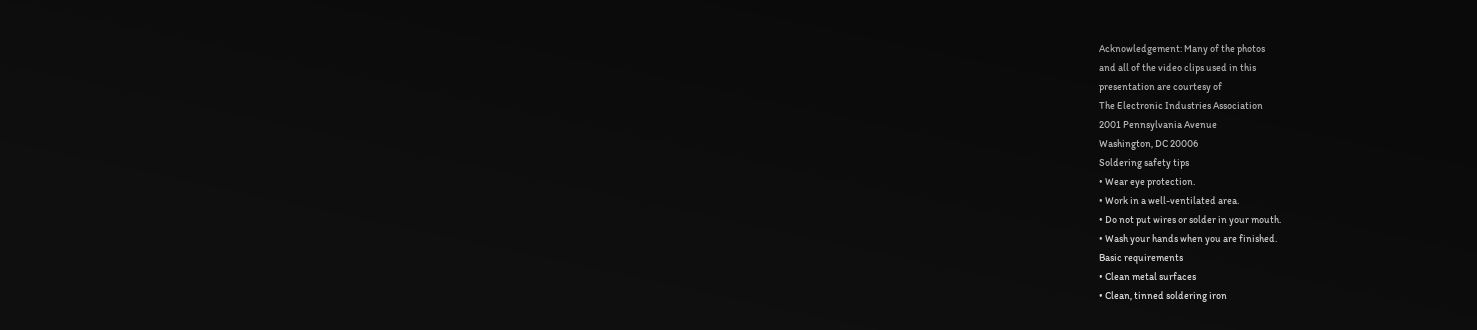Acknowledgement: Many of the photos
and all of the video clips used in this
presentation are courtesy of
The Electronic Industries Association
2001 Pennsylvania Avenue
Washington, DC 20006
Soldering safety tips
• Wear eye protection.
• Work in a well-ventilated area.
• Do not put wires or solder in your mouth.
• Wash your hands when you are finished.
Basic requirements
• Clean metal surfaces
• Clean, tinned soldering iron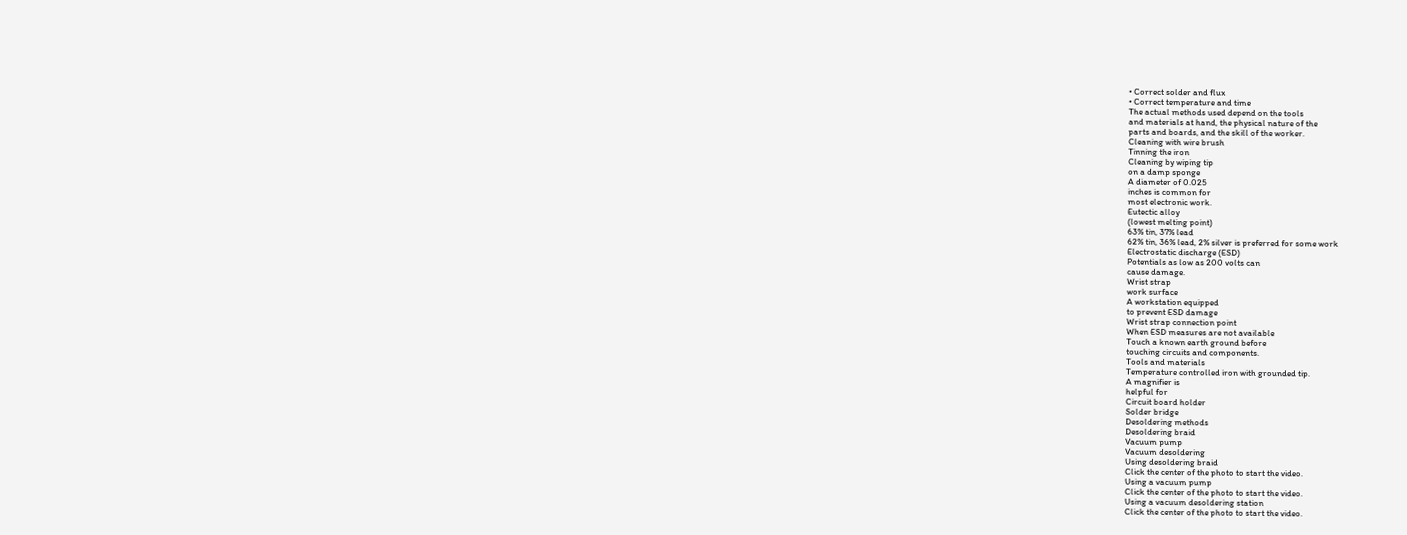• Correct solder and flux
• Correct temperature and time
The actual methods used depend on the tools
and materials at hand, the physical nature of the
parts and boards, and the skill of the worker.
Cleaning with wire brush
Tinning the iron
Cleaning by wiping tip
on a damp sponge
A diameter of 0.025
inches is common for
most electronic work.
Eutectic alloy
(lowest melting point)
63% tin, 37% lead
62% tin, 36% lead, 2% silver is preferred for some work
Electrostatic discharge (ESD)
Potentials as low as 200 volts can
cause damage.
Wrist strap
work surface
A workstation equipped
to prevent ESD damage
Wrist strap connection point
When ESD measures are not available
Touch a known earth ground before
touching circuits and components.
Tools and materials
Temperature controlled iron with grounded tip.
A magnifier is
helpful for
Circuit board holder
Solder bridge
Desoldering methods
Desoldering braid
Vacuum pump
Vacuum desoldering
Using desoldering braid
Click the center of the photo to start the video.
Using a vacuum pump
Click the center of the photo to start the video.
Using a vacuum desoldering station
Click the center of the photo to start the video.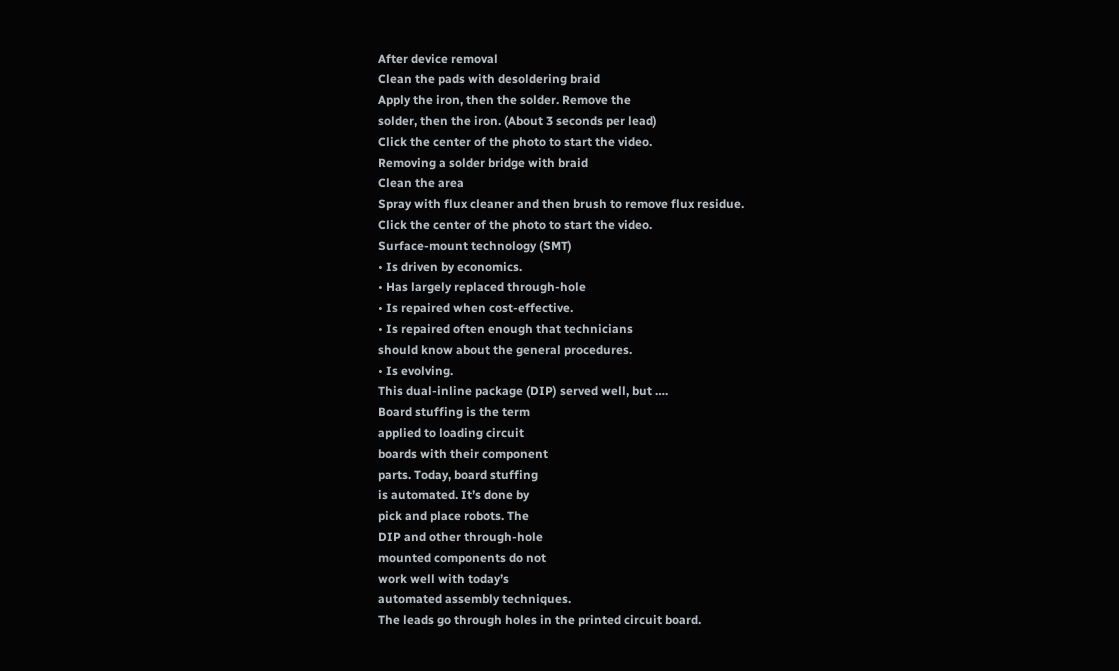After device removal
Clean the pads with desoldering braid
Apply the iron, then the solder. Remove the
solder, then the iron. (About 3 seconds per lead)
Click the center of the photo to start the video.
Removing a solder bridge with braid
Clean the area
Spray with flux cleaner and then brush to remove flux residue.
Click the center of the photo to start the video.
Surface-mount technology (SMT)
• Is driven by economics.
• Has largely replaced through-hole
• Is repaired when cost-effective.
• Is repaired often enough that technicians
should know about the general procedures.
• Is evolving.
This dual-inline package (DIP) served well, but ….
Board stuffing is the term
applied to loading circuit
boards with their component
parts. Today, board stuffing
is automated. It’s done by
pick and place robots. The
DIP and other through-hole
mounted components do not
work well with today’s
automated assembly techniques.
The leads go through holes in the printed circuit board.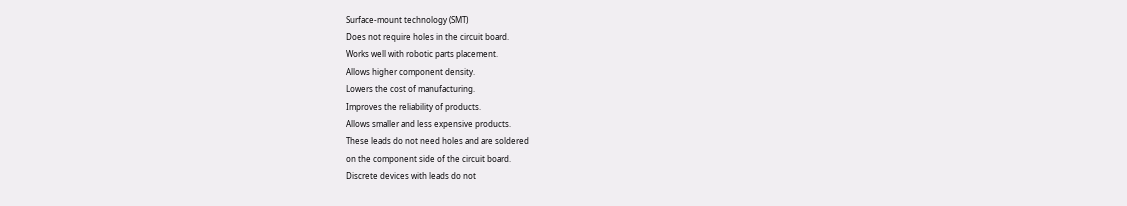Surface-mount technology (SMT)
Does not require holes in the circuit board.
Works well with robotic parts placement.
Allows higher component density.
Lowers the cost of manufacturing.
Improves the reliability of products.
Allows smaller and less expensive products.
These leads do not need holes and are soldered
on the component side of the circuit board.
Discrete devices with leads do not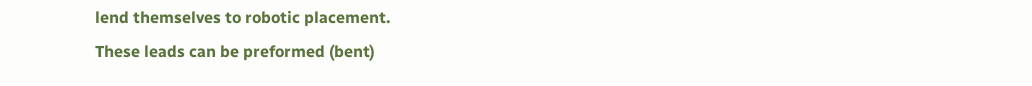lend themselves to robotic placement.
These leads can be preformed (bent)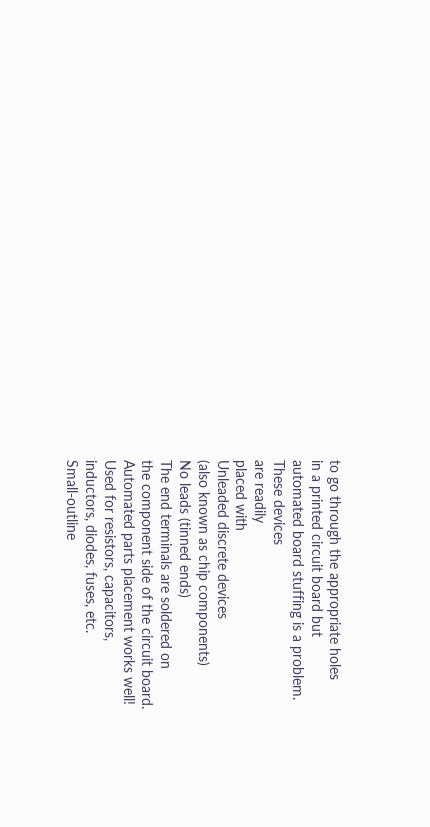to go through the appropriate holes
in a printed circuit board but
automated board stuffing is a problem.
These devices
are readily
placed with
Unleaded discrete devices
(also known as chip components)
No leads (tinned ends)
The end terminals are soldered on
the component side of the circuit board.
Automated parts placement works well!
Used for resistors, capacitors,
inductors, diodes, fuses, etc.
Small-outline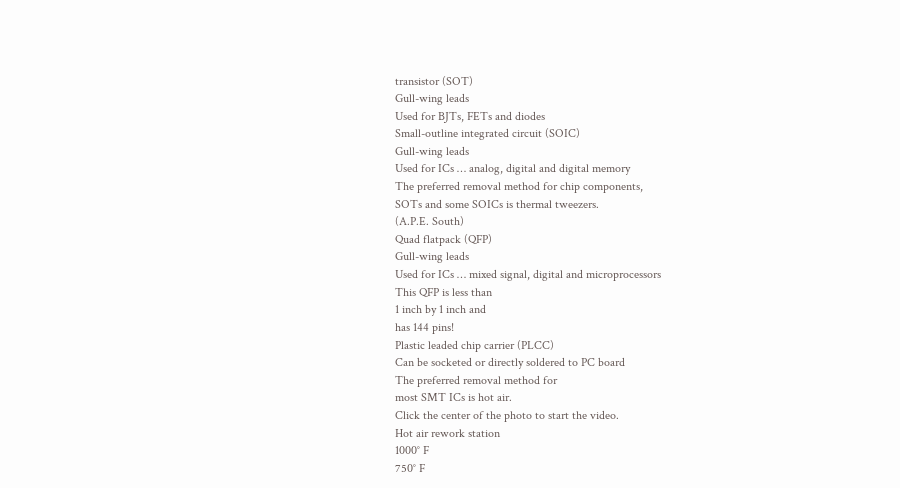transistor (SOT)
Gull-wing leads
Used for BJTs, FETs and diodes
Small-outline integrated circuit (SOIC)
Gull-wing leads
Used for ICs … analog, digital and digital memory
The preferred removal method for chip components,
SOTs and some SOICs is thermal tweezers.
(A.P.E. South)
Quad flatpack (QFP)
Gull-wing leads
Used for ICs … mixed signal, digital and microprocessors
This QFP is less than
1 inch by 1 inch and
has 144 pins!
Plastic leaded chip carrier (PLCC)
Can be socketed or directly soldered to PC board
The preferred removal method for
most SMT ICs is hot air.
Click the center of the photo to start the video.
Hot air rework station
1000° F
750° F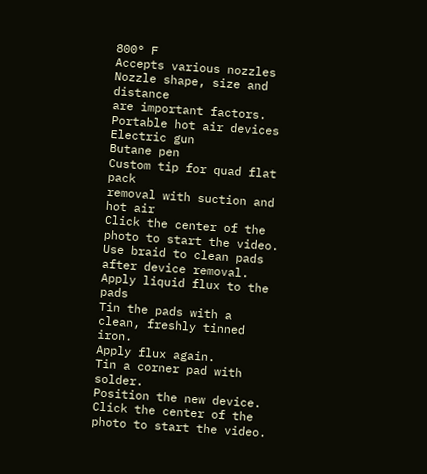800° F
Accepts various nozzles
Nozzle shape, size and distance
are important factors.
Portable hot air devices
Electric gun
Butane pen
Custom tip for quad flat pack
removal with suction and hot air
Click the center of the photo to start the video.
Use braid to clean pads after device removal.
Apply liquid flux to the pads
Tin the pads with a clean, freshly tinned iron.
Apply flux again.
Tin a corner pad with solder.
Position the new device.
Click the center of the photo to start the video.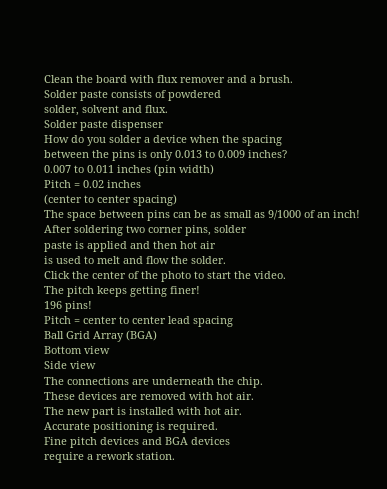Clean the board with flux remover and a brush.
Solder paste consists of powdered
solder, solvent and flux.
Solder paste dispenser
How do you solder a device when the spacing
between the pins is only 0.013 to 0.009 inches?
0.007 to 0.011 inches (pin width)
Pitch = 0.02 inches
(center to center spacing)
The space between pins can be as small as 9/1000 of an inch!
After soldering two corner pins, solder
paste is applied and then hot air
is used to melt and flow the solder.
Click the center of the photo to start the video.
The pitch keeps getting finer!
196 pins!
Pitch = center to center lead spacing
Ball Grid Array (BGA)
Bottom view
Side view
The connections are underneath the chip.
These devices are removed with hot air.
The new part is installed with hot air.
Accurate positioning is required.
Fine pitch devices and BGA devices
require a rework station.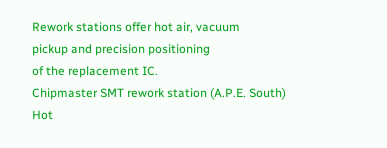Rework stations offer hot air, vacuum
pickup and precision positioning
of the replacement IC.
Chipmaster SMT rework station (A.P.E. South)
Hot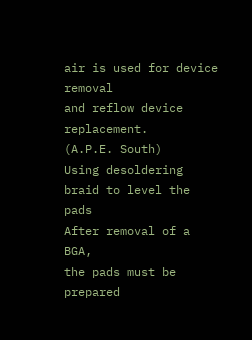air is used for device removal
and reflow device replacement.
(A.P.E. South)
Using desoldering braid to level the pads
After removal of a BGA,
the pads must be prepared